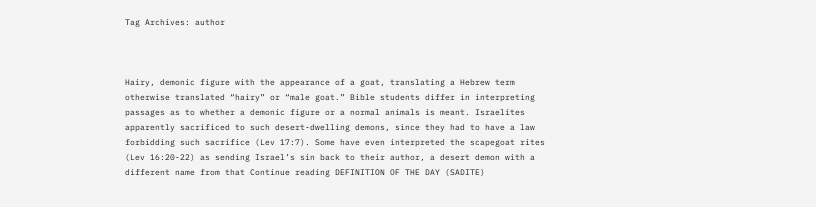Tag Archives: author



Hairy, demonic figure with the appearance of a goat, translating a Hebrew term otherwise translated “hairy” or “male goat.” Bible students differ in interpreting passages as to whether a demonic figure or a normal animals is meant. Israelites apparently sacrificed to such desert-dwelling demons, since they had to have a law forbidding such sacrifice (Lev 17:7). Some have even interpreted the scapegoat rites (Lev 16:20-22) as sending Israel’s sin back to their author, a desert demon with a different name from that Continue reading DEFINITION OF THE DAY (SADITE)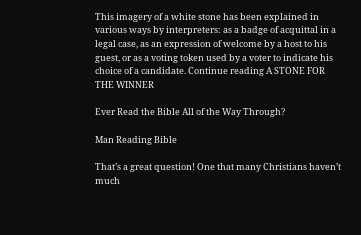This imagery of a white stone has been explained in various ways by interpreters: as a badge of acquittal in a legal case, as an expression of welcome by a host to his guest, or as a voting token used by a voter to indicate his choice of a candidate. Continue reading A STONE FOR THE WINNER

Ever Read the Bible All of the Way Through?

Man Reading Bible

That’s a great question! One that many Christians haven’t much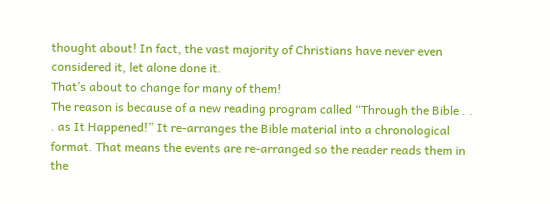thought about! In fact, the vast majority of Christians have never even considered it, let alone done it.
That’s about to change for many of them!
The reason is because of a new reading program called “Through the Bible . . . as It Happened!” It re-arranges the Bible material into a chronological format. That means the events are re-arranged so the reader reads them in the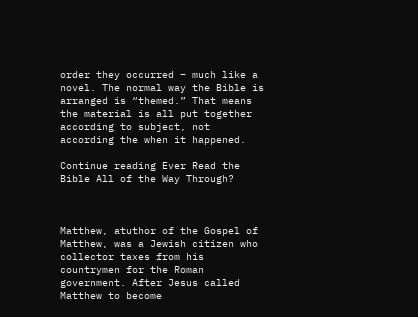order they occurred – much like a novel. The normal way the Bible is arranged is “themed.” That means the material is all put together according to subject, not according the when it happened.

Continue reading Ever Read the Bible All of the Way Through?



Matthew, atuthor of the Gospel of Matthew, was a Jewish citizen who collector taxes from his countrymen for the Roman government. After Jesus called Matthew to become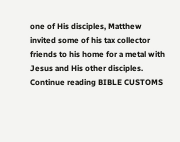one of His disciples, Matthew invited some of his tax collector friends to his home for a metal with Jesus and His other disciples. Continue reading BIBLE CUSTOMS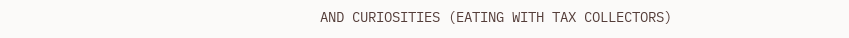AND CURIOSITIES (EATING WITH TAX COLLECTORS)